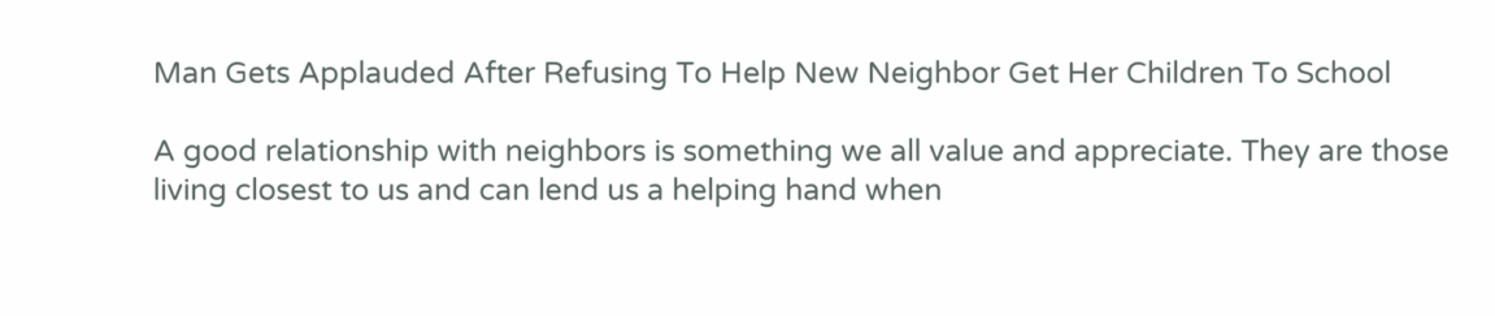Man Gets Applauded After Refusing To Help New Neighbor Get Her Children To School

A good relationship with neighbors is something we all value and appreciate. They are those living closest to us and can lend us a helping hand when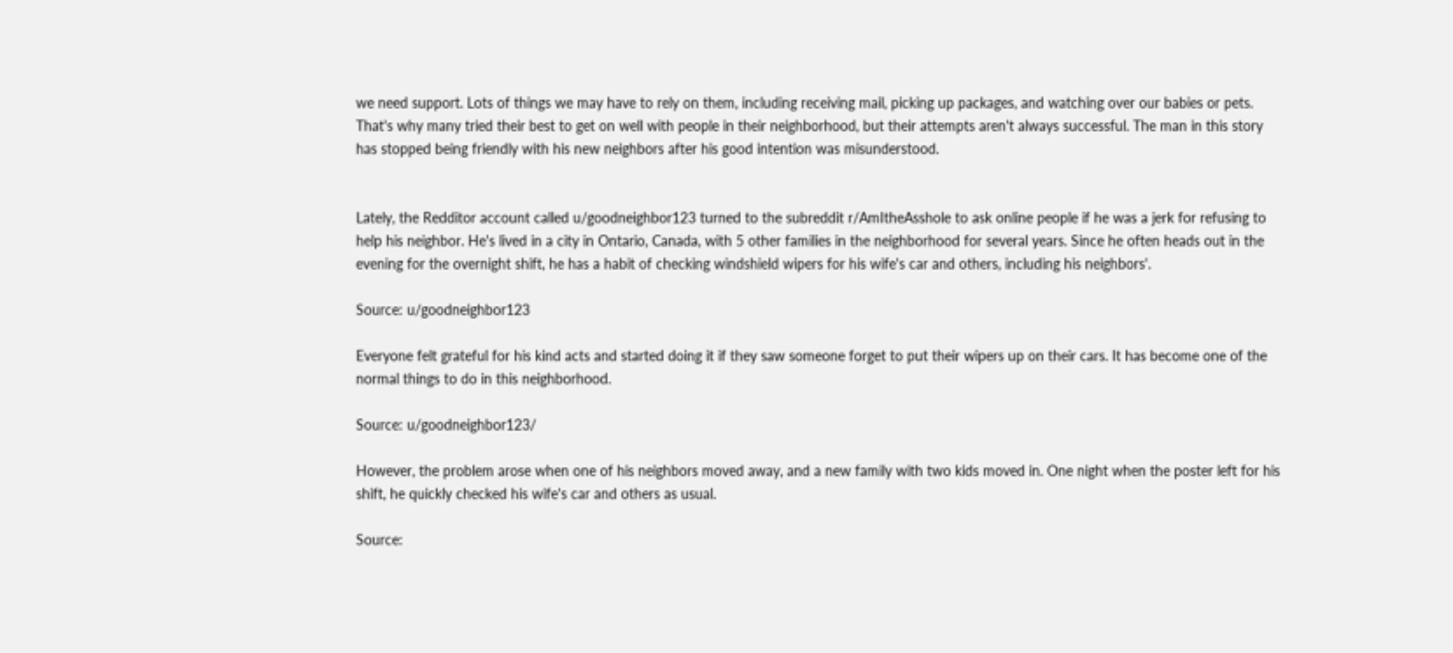we need support. Lots of things we may have to rely on them, including receiving mail, picking up packages, and watching over our babies or pets. That's why many tried their best to get on well with people in their neighborhood, but their attempts aren't always successful. The man in this story has stopped being friendly with his new neighbors after his good intention was misunderstood.


Lately, the Redditor account called u/goodneighbor123 turned to the subreddit r/AmItheAsshole to ask online people if he was a jerk for refusing to help his neighbor. He's lived in a city in Ontario, Canada, with 5 other families in the neighborhood for several years. Since he often heads out in the evening for the overnight shift, he has a habit of checking windshield wipers for his wife's car and others, including his neighbors'.

Source: u/goodneighbor123

Everyone felt grateful for his kind acts and started doing it if they saw someone forget to put their wipers up on their cars. It has become one of the normal things to do in this neighborhood.

Source: u/goodneighbor123/

However, the problem arose when one of his neighbors moved away, and a new family with two kids moved in. One night when the poster left for his shift, he quickly checked his wife's car and others as usual.

Source: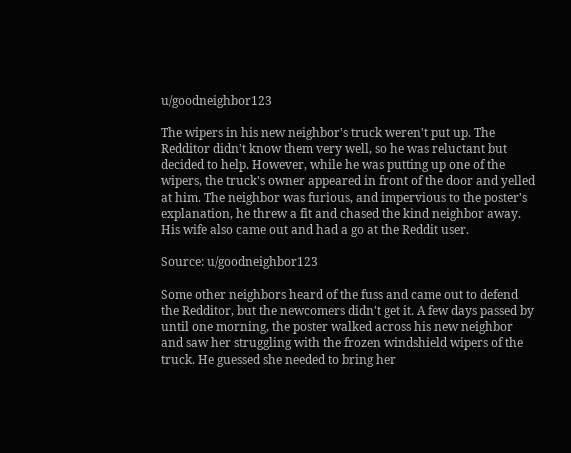u/goodneighbor123

The wipers in his new neighbor's truck weren't put up. The Redditor didn't know them very well, so he was reluctant but decided to help. However, while he was putting up one of the wipers, the truck's owner appeared in front of the door and yelled at him. The neighbor was furious, and impervious to the poster's explanation, he threw a fit and chased the kind neighbor away. His wife also came out and had a go at the Reddit user.

Source: u/goodneighbor123

Some other neighbors heard of the fuss and came out to defend the Redditor, but the newcomers didn't get it. A few days passed by until one morning, the poster walked across his new neighbor and saw her struggling with the frozen windshield wipers of the truck. He guessed she needed to bring her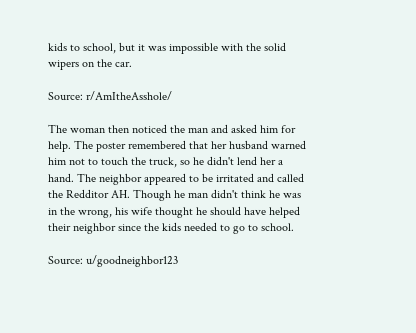kids to school, but it was impossible with the solid wipers on the car.

Source: r/AmItheAsshole/

The woman then noticed the man and asked him for help. The poster remembered that her husband warned him not to touch the truck, so he didn't lend her a hand. The neighbor appeared to be irritated and called the Redditor AH. Though he man didn't think he was in the wrong, his wife thought he should have helped their neighbor since the kids needed to go to school.

Source: u/goodneighbor123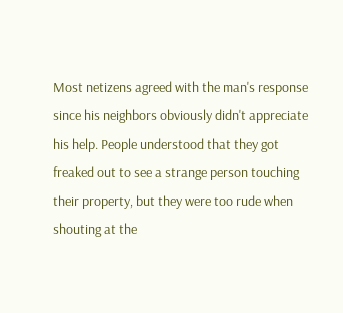Most netizens agreed with the man's response since his neighbors obviously didn't appreciate his help. People understood that they got freaked out to see a strange person touching their property, but they were too rude when shouting at the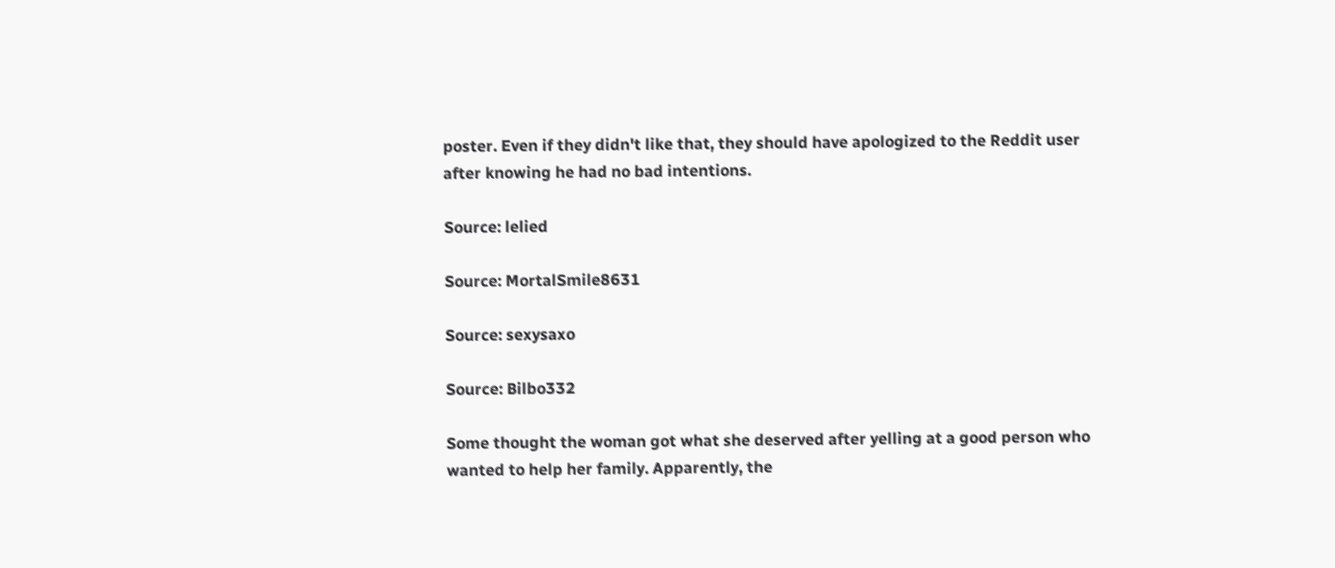poster. Even if they didn't like that, they should have apologized to the Reddit user after knowing he had no bad intentions.

Source: lelied

Source: MortalSmile8631

Source: sexysaxo

Source: Bilbo332

Some thought the woman got what she deserved after yelling at a good person who wanted to help her family. Apparently, the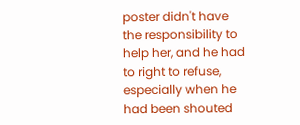poster didn't have the responsibility to help her, and he had to right to refuse, especially when he had been shouted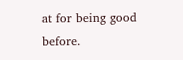at for being good before.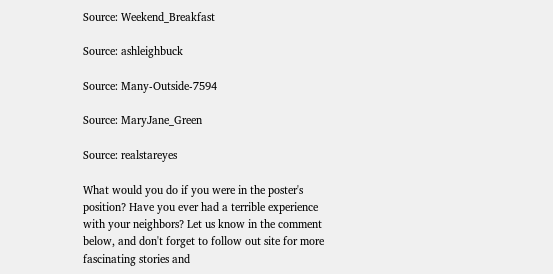Source: Weekend_Breakfast

Source: ashleighbuck

Source: Many-Outside-7594

Source: MaryJane_Green

Source: realstareyes

What would you do if you were in the poster's position? Have you ever had a terrible experience with your neighbors? Let us know in the comment below, and don't forget to follow out site for more fascinating stories and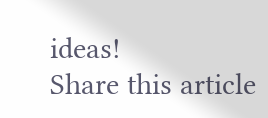ideas!
Share this article